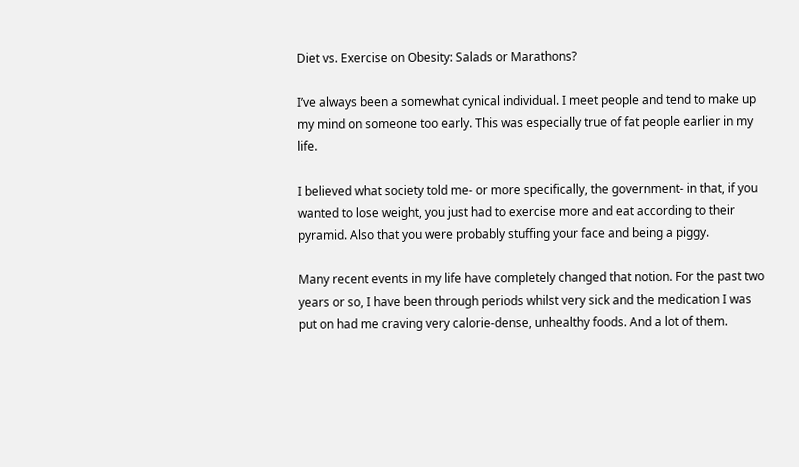Diet vs. Exercise on Obesity: Salads or Marathons?

I’ve always been a somewhat cynical individual. I meet people and tend to make up my mind on someone too early. This was especially true of fat people earlier in my life.

I believed what society told me- or more specifically, the government- in that, if you wanted to lose weight, you just had to exercise more and eat according to their pyramid. Also that you were probably stuffing your face and being a piggy.

Many recent events in my life have completely changed that notion. For the past two years or so, I have been through periods whilst very sick and the medication I was put on had me craving very calorie-dense, unhealthy foods. And a lot of them.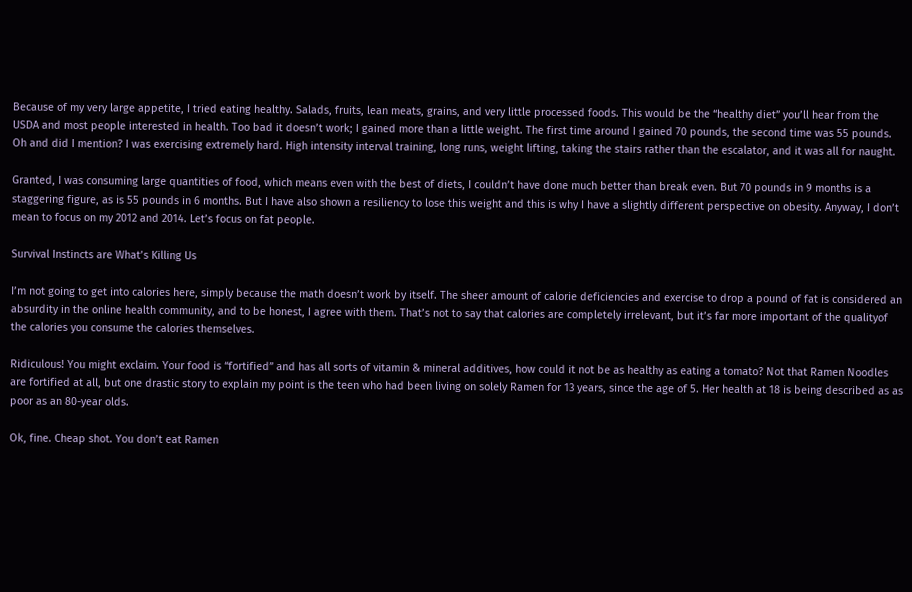Because of my very large appetite, I tried eating healthy. Salads, fruits, lean meats, grains, and very little processed foods. This would be the “healthy diet” you’ll hear from the USDA and most people interested in health. Too bad it doesn’t work; I gained more than a little weight. The first time around I gained 70 pounds, the second time was 55 pounds. Oh and did I mention? I was exercising extremely hard. High intensity interval training, long runs, weight lifting, taking the stairs rather than the escalator, and it was all for naught.

Granted, I was consuming large quantities of food, which means even with the best of diets, I couldn’t have done much better than break even. But 70 pounds in 9 months is a staggering figure, as is 55 pounds in 6 months. But I have also shown a resiliency to lose this weight and this is why I have a slightly different perspective on obesity. Anyway, I don’t mean to focus on my 2012 and 2014. Let’s focus on fat people.

Survival Instincts are What’s Killing Us

I’m not going to get into calories here, simply because the math doesn’t work by itself. The sheer amount of calorie deficiencies and exercise to drop a pound of fat is considered an absurdity in the online health community, and to be honest, I agree with them. That’s not to say that calories are completely irrelevant, but it’s far more important of the qualityof the calories you consume the calories themselves.

Ridiculous! You might exclaim. Your food is “fortified” and has all sorts of vitamin & mineral additives, how could it not be as healthy as eating a tomato? Not that Ramen Noodles are fortified at all, but one drastic story to explain my point is the teen who had been living on solely Ramen for 13 years, since the age of 5. Her health at 18 is being described as as poor as an 80-year olds.

Ok, fine. Cheap shot. You don’t eat Ramen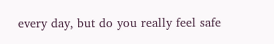every day, but do you really feel safe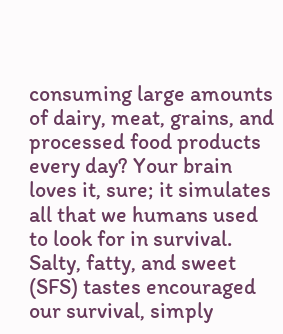consuming large amounts of dairy, meat, grains, and processed food products every day? Your brain loves it, sure; it simulates all that we humans used to look for in survival. Salty, fatty, and sweet (SFS) tastes encouraged our survival, simply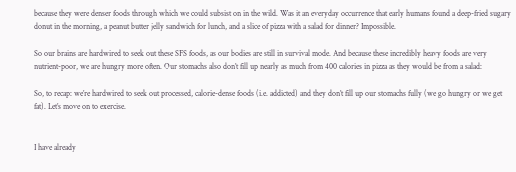because they were denser foods through which we could subsist on in the wild. Was it an everyday occurrence that early humans found a deep-fried sugary donut in the morning, a peanut butter jelly sandwich for lunch, and a slice of pizza with a salad for dinner? Impossible.

So our brains are hardwired to seek out these SFS foods, as our bodies are still in survival mode. And because these incredibly heavy foods are very nutrient-poor, we are hungry more often. Our stomachs also don’t fill up nearly as much from 400 calories in pizza as they would be from a salad:

So, to recap: we’re hardwired to seek out processed, calorie-dense foods (i.e. addicted) and they don’t fill up our stomachs fully (we go hungry or we get fat). Let’s move on to exercise.


I have already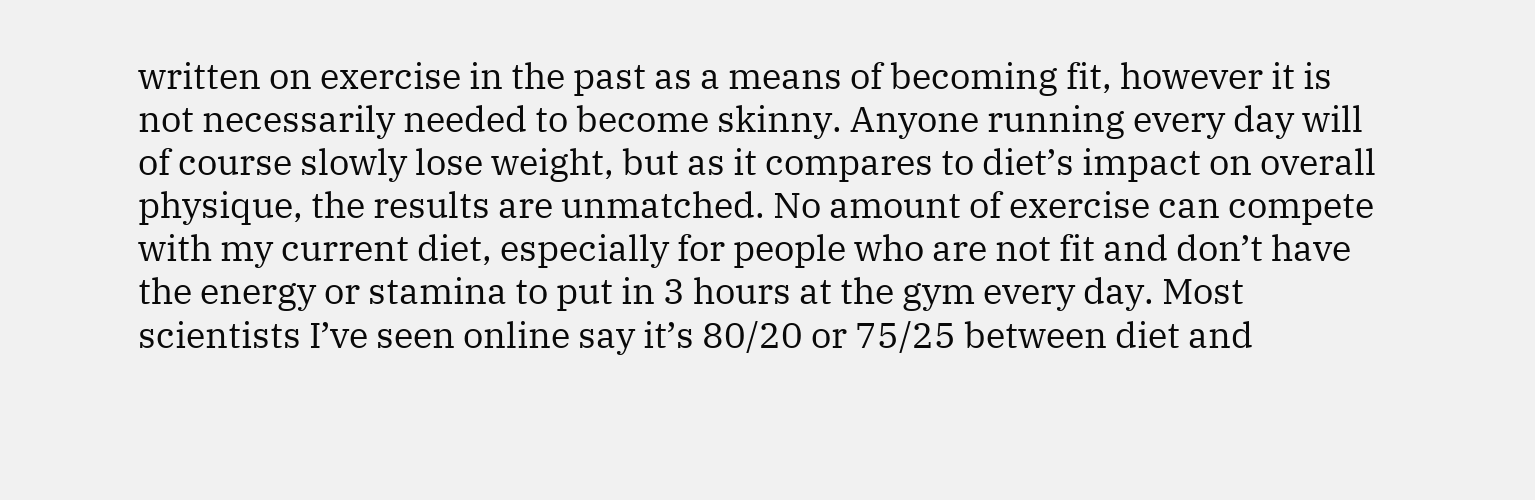written on exercise in the past as a means of becoming fit, however it is not necessarily needed to become skinny. Anyone running every day will of course slowly lose weight, but as it compares to diet’s impact on overall physique, the results are unmatched. No amount of exercise can compete with my current diet, especially for people who are not fit and don’t have the energy or stamina to put in 3 hours at the gym every day. Most scientists I’ve seen online say it’s 80/20 or 75/25 between diet and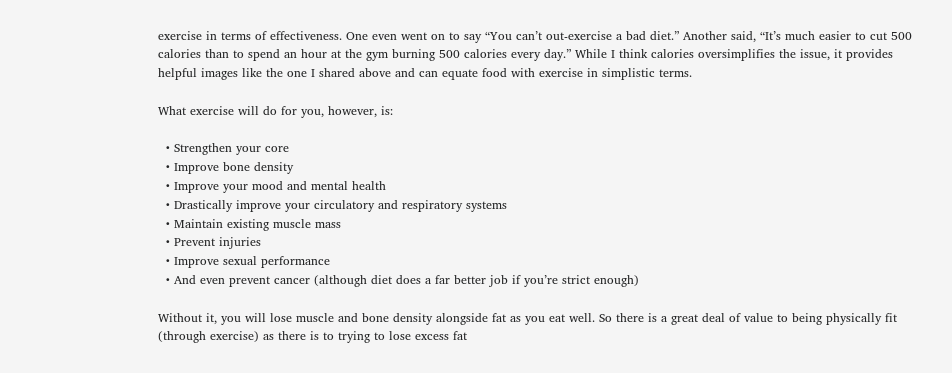exercise in terms of effectiveness. One even went on to say “You can’t out-exercise a bad diet.” Another said, “It’s much easier to cut 500 calories than to spend an hour at the gym burning 500 calories every day.” While I think calories oversimplifies the issue, it provides helpful images like the one I shared above and can equate food with exercise in simplistic terms.

What exercise will do for you, however, is:

  • Strengthen your core
  • Improve bone density
  • Improve your mood and mental health
  • Drastically improve your circulatory and respiratory systems
  • Maintain existing muscle mass
  • Prevent injuries
  • Improve sexual performance
  • And even prevent cancer (although diet does a far better job if you’re strict enough)

Without it, you will lose muscle and bone density alongside fat as you eat well. So there is a great deal of value to being physically fit (through exercise) as there is to trying to lose excess fat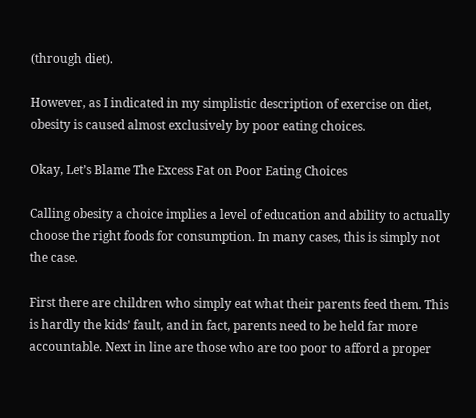(through diet).

However, as I indicated in my simplistic description of exercise on diet, obesity is caused almost exclusively by poor eating choices.

Okay, Let’s Blame The Excess Fat on Poor Eating Choices

Calling obesity a choice implies a level of education and ability to actually choose the right foods for consumption. In many cases, this is simply not the case.

First there are children who simply eat what their parents feed them. This is hardly the kids’ fault, and in fact, parents need to be held far more accountable. Next in line are those who are too poor to afford a proper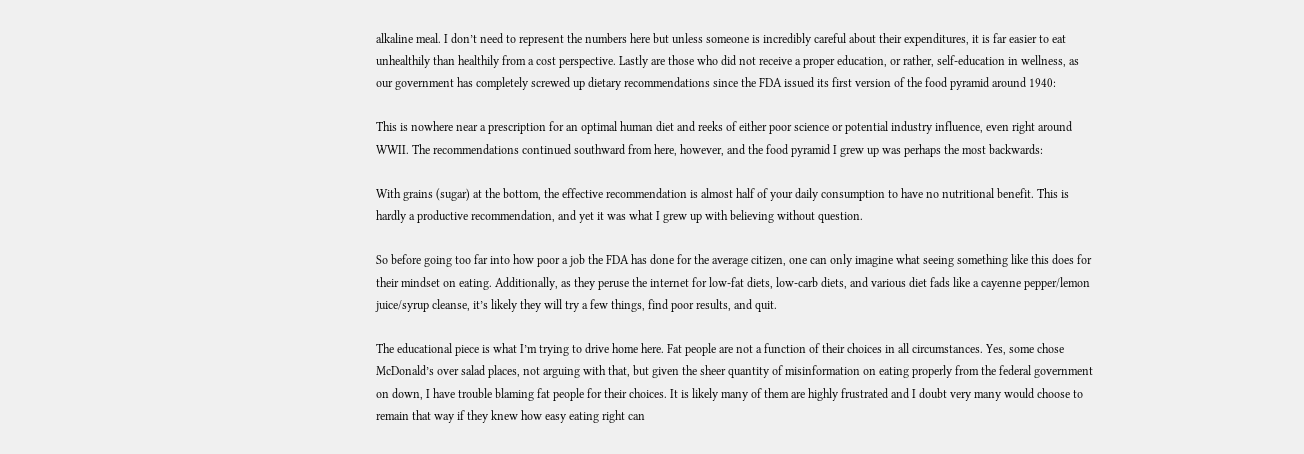alkaline meal. I don’t need to represent the numbers here but unless someone is incredibly careful about their expenditures, it is far easier to eat unhealthily than healthily from a cost perspective. Lastly are those who did not receive a proper education, or rather, self-education in wellness, as our government has completely screwed up dietary recommendations since the FDA issued its first version of the food pyramid around 1940:

This is nowhere near a prescription for an optimal human diet and reeks of either poor science or potential industry influence, even right around WWII. The recommendations continued southward from here, however, and the food pyramid I grew up was perhaps the most backwards:

With grains (sugar) at the bottom, the effective recommendation is almost half of your daily consumption to have no nutritional benefit. This is hardly a productive recommendation, and yet it was what I grew up with believing without question.

So before going too far into how poor a job the FDA has done for the average citizen, one can only imagine what seeing something like this does for their mindset on eating. Additionally, as they peruse the internet for low-fat diets, low-carb diets, and various diet fads like a cayenne pepper/lemon juice/syrup cleanse, it’s likely they will try a few things, find poor results, and quit.

The educational piece is what I’m trying to drive home here. Fat people are not a function of their choices in all circumstances. Yes, some chose McDonald’s over salad places, not arguing with that, but given the sheer quantity of misinformation on eating properly from the federal government on down, I have trouble blaming fat people for their choices. It is likely many of them are highly frustrated and I doubt very many would choose to remain that way if they knew how easy eating right can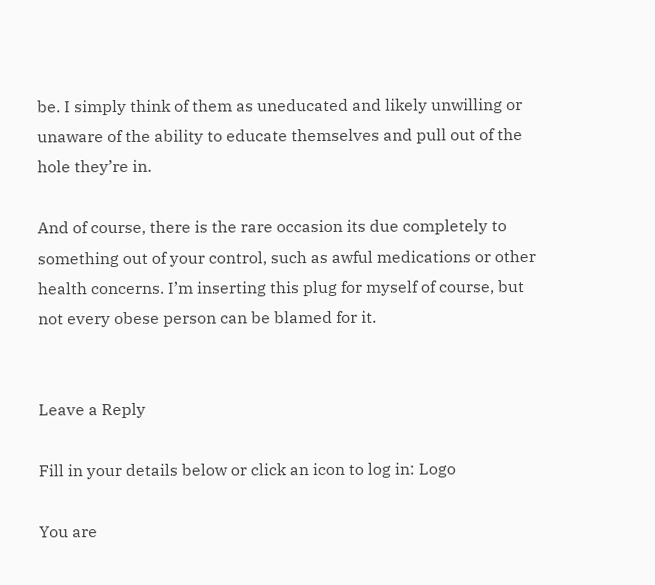be. I simply think of them as uneducated and likely unwilling or unaware of the ability to educate themselves and pull out of the hole they’re in.

And of course, there is the rare occasion its due completely to something out of your control, such as awful medications or other health concerns. I’m inserting this plug for myself of course, but not every obese person can be blamed for it.


Leave a Reply

Fill in your details below or click an icon to log in: Logo

You are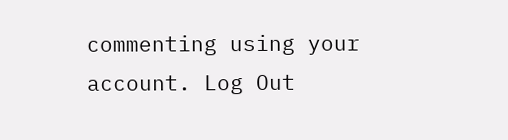commenting using your account. Log Out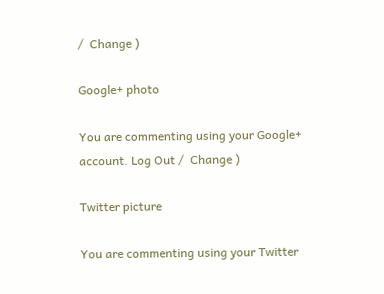/  Change )

Google+ photo

You are commenting using your Google+ account. Log Out /  Change )

Twitter picture

You are commenting using your Twitter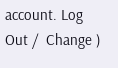account. Log Out /  Change )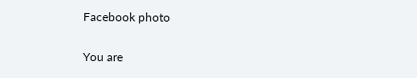Facebook photo

You are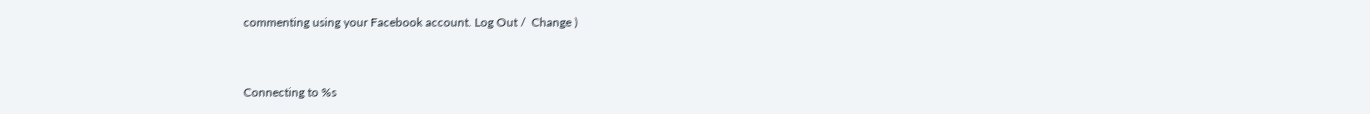commenting using your Facebook account. Log Out /  Change )


Connecting to %s